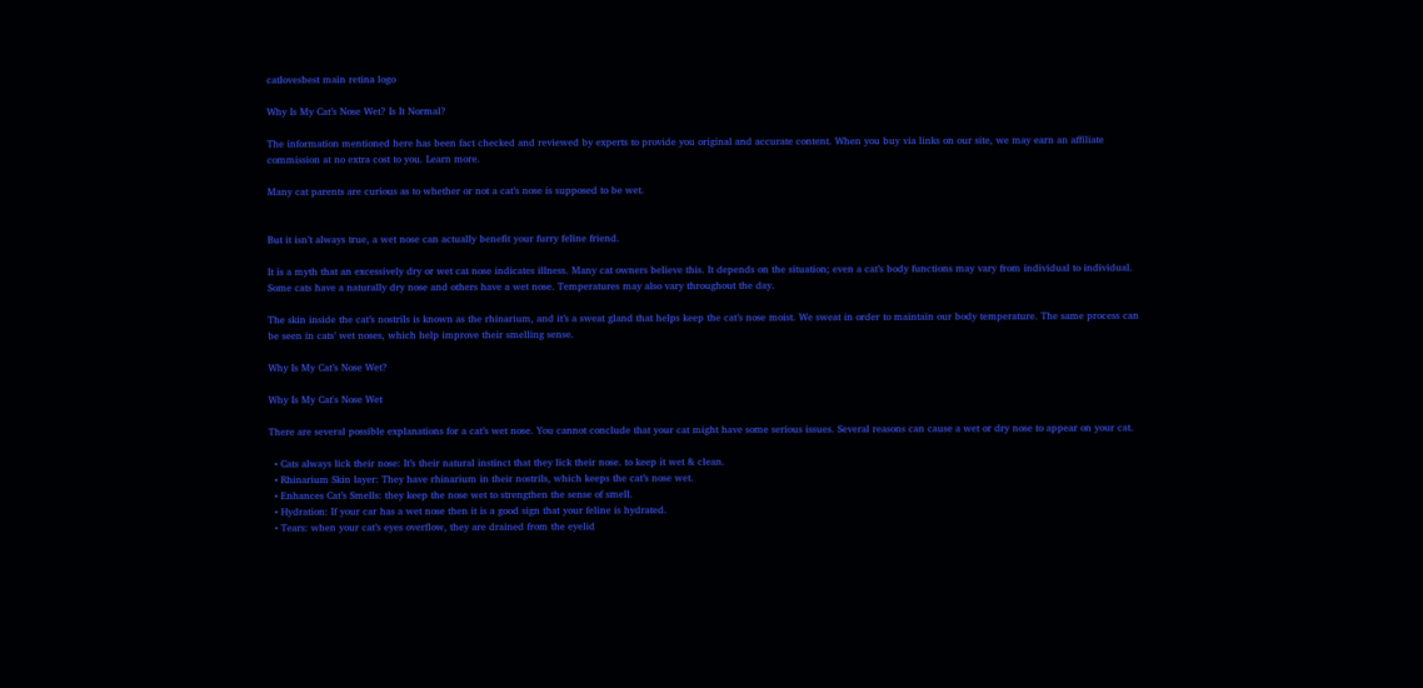catlovesbest main retina logo

Why Is My Cat’s Nose Wet? Is It Normal?

The information mentioned here has been fact checked and reviewed by experts to provide you original and accurate content. When you buy via links on our site, we may earn an affiliate commission at no extra cost to you. Learn more.

Many cat parents are curious as to whether or not a cat’s nose is supposed to be wet.


But it isn’t always true, a wet nose can actually benefit your furry feline friend.

It is a myth that an excessively dry or wet cat nose indicates illness. Many cat owners believe this. It depends on the situation; even a cat’s body functions may vary from individual to individual. Some cats have a naturally dry nose and others have a wet nose. Temperatures may also vary throughout the day.

The skin inside the cat’s nostrils is known as the rhinarium, and it’s a sweat gland that helps keep the cat’s nose moist. We sweat in order to maintain our body temperature. The same process can be seen in cats’ wet noses, which help improve their smelling sense.

Why Is My Cat’s Nose Wet?

Why Is My Cat's Nose Wet

There are several possible explanations for a cat’s wet nose. You cannot conclude that your cat might have some serious issues. Several reasons can cause a wet or dry nose to appear on your cat.

  • Cats always lick their nose: It’s their natural instinct that they lick their nose. to keep it wet & clean.
  • Rhinarium Skin layer: They have rhinarium in their nostrils, which keeps the cat’s nose wet.
  • Enhances Cat’s Smells: they keep the nose wet to strengthen the sense of smell.
  • Hydration: If your car has a wet nose then it is a good sign that your feline is hydrated.
  • Tears: when your cat’s eyes overflow, they are drained from the eyelid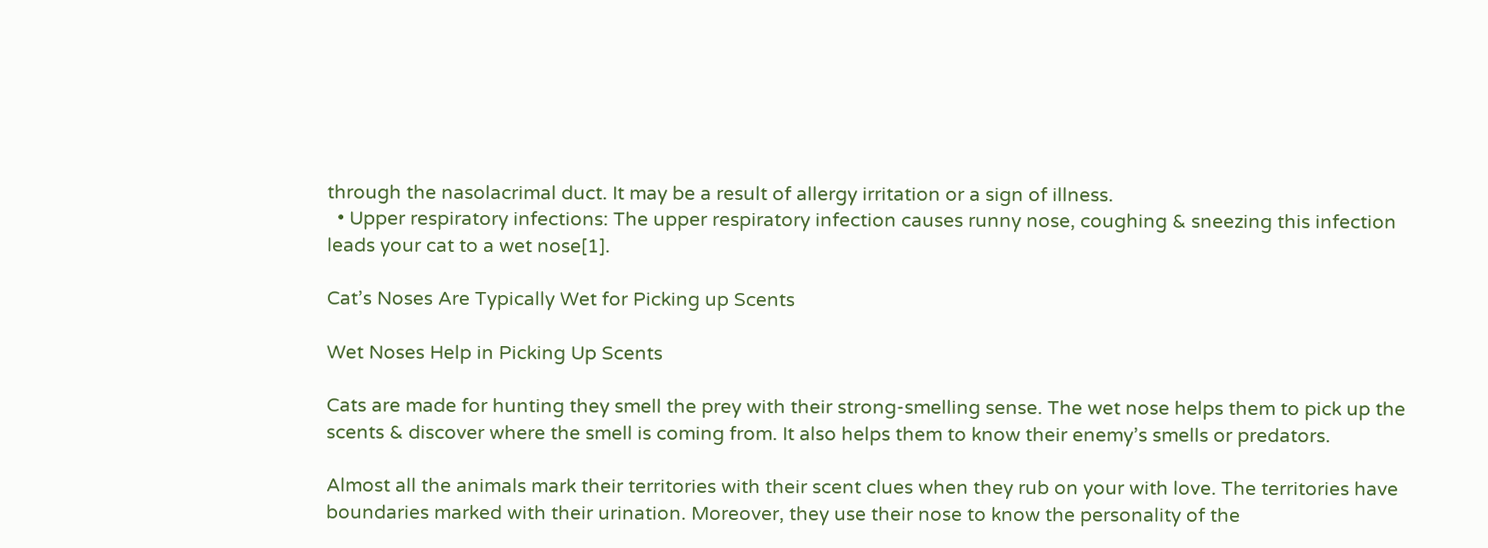through the nasolacrimal duct. It may be a result of allergy irritation or a sign of illness.
  • Upper respiratory infections: The upper respiratory infection causes runny nose, coughing & sneezing this infection leads your cat to a wet nose[1].

Cat’s Noses Are Typically Wet for Picking up Scents

Wet Noses Help in Picking Up Scents

Cats are made for hunting they smell the prey with their strong-smelling sense. The wet nose helps them to pick up the scents & discover where the smell is coming from. It also helps them to know their enemy’s smells or predators.

Almost all the animals mark their territories with their scent clues when they rub on your with love. The territories have boundaries marked with their urination. Moreover, they use their nose to know the personality of the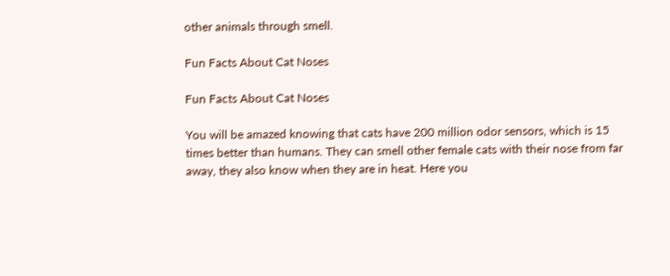other animals through smell.

Fun Facts About Cat Noses

Fun Facts About Cat Noses

You will be amazed knowing that cats have 200 million odor sensors, which is 15 times better than humans. They can smell other female cats with their nose from far away, they also know when they are in heat. Here you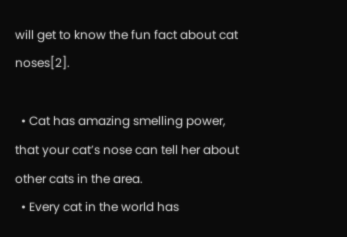will get to know the fun fact about cat noses[2].

  • Cat has amazing smelling power, that your cat’s nose can tell her about other cats in the area.
  • Every cat in the world has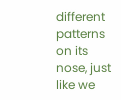different patterns on its nose, just like we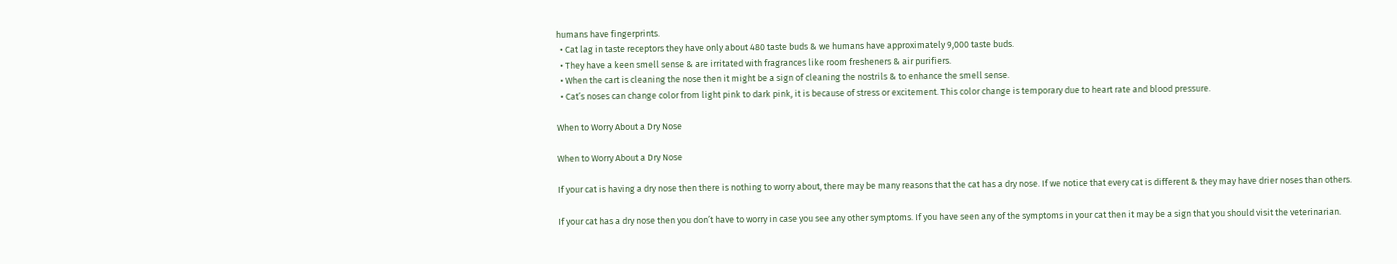humans have fingerprints.
  • Cat lag in taste receptors they have only about 480 taste buds & we humans have approximately 9,000 taste buds.
  • They have a keen smell sense & are irritated with fragrances like room fresheners & air purifiers.
  • When the cart is cleaning the nose then it might be a sign of cleaning the nostrils & to enhance the smell sense.
  • Cat’s noses can change color from light pink to dark pink, it is because of stress or excitement. This color change is temporary due to heart rate and blood pressure.

When to Worry About a Dry Nose

When to Worry About a Dry Nose

If your cat is having a dry nose then there is nothing to worry about, there may be many reasons that the cat has a dry nose. If we notice that every cat is different & they may have drier noses than others.

If your cat has a dry nose then you don’t have to worry in case you see any other symptoms. If you have seen any of the symptoms in your cat then it may be a sign that you should visit the veterinarian.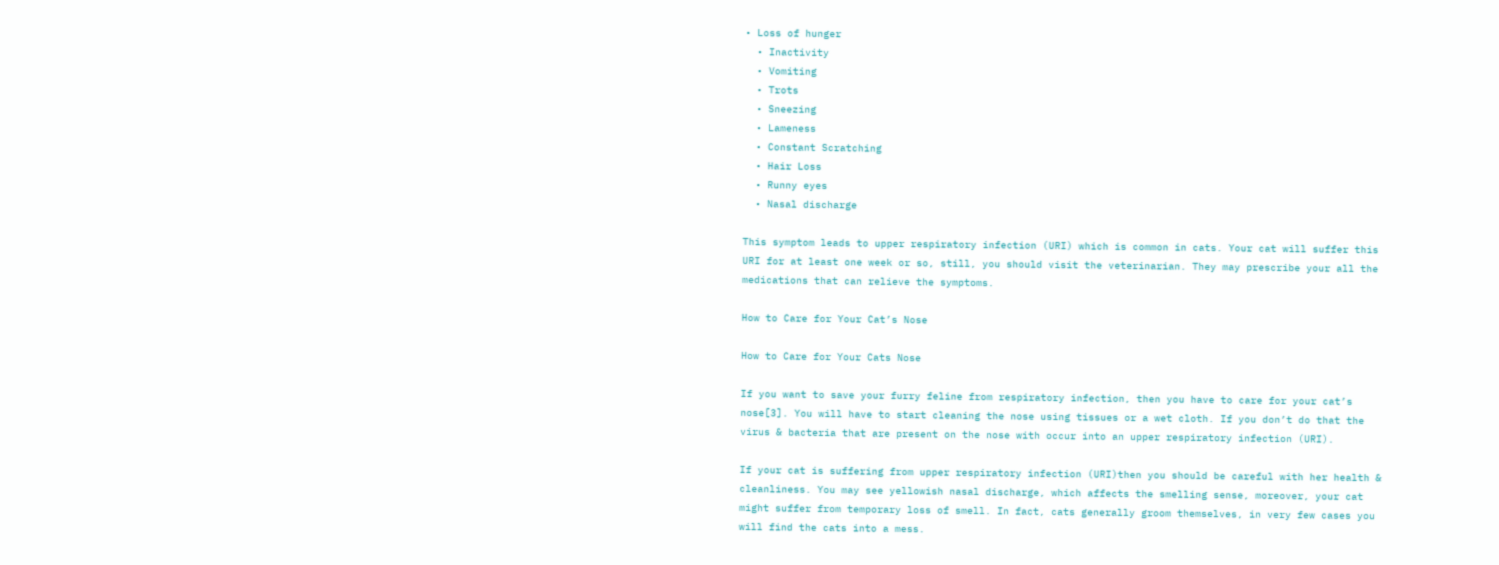• Loss of hunger
  • Inactivity
  • Vomiting
  • Trots
  • Sneezing
  • Lameness
  • Constant Scratching
  • Hair Loss
  • Runny eyes
  • Nasal discharge

This symptom leads to upper respiratory infection (URI) which is common in cats. Your cat will suffer this URI for at least one week or so, still, you should visit the veterinarian. They may prescribe your all the medications that can relieve the symptoms.

How to Care for Your Cat’s Nose

How to Care for Your Cats Nose

If you want to save your furry feline from respiratory infection, then you have to care for your cat’s nose[3]. You will have to start cleaning the nose using tissues or a wet cloth. If you don’t do that the virus & bacteria that are present on the nose with occur into an upper respiratory infection (URI).

If your cat is suffering from upper respiratory infection (URI)then you should be careful with her health & cleanliness. You may see yellowish nasal discharge, which affects the smelling sense, moreover, your cat might suffer from temporary loss of smell. In fact, cats generally groom themselves, in very few cases you will find the cats into a mess.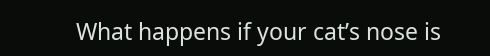What happens if your cat’s nose is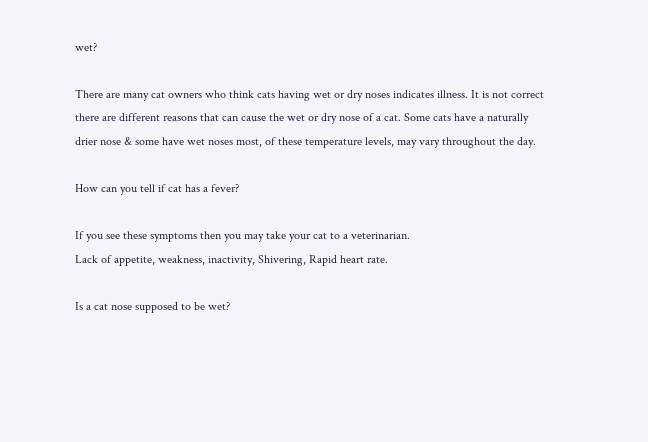wet?

There are many cat owners who think cats having wet or dry noses indicates illness. It is not correct there are different reasons that can cause the wet or dry nose of a cat. Some cats have a naturally drier nose & some have wet noses most, of these temperature levels, may vary throughout the day.

How can you tell if cat has a fever?

If you see these symptoms then you may take your cat to a veterinarian.
Lack of appetite, weakness, inactivity, Shivering, Rapid heart rate.

Is a cat nose supposed to be wet?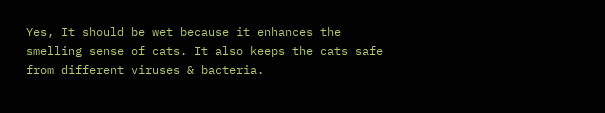Yes, It should be wet because it enhances the smelling sense of cats. It also keeps the cats safe from different viruses & bacteria.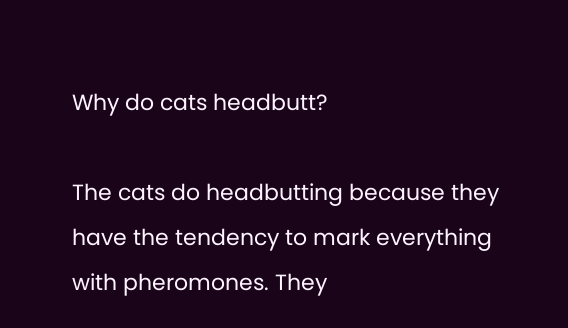Why do cats headbutt?

The cats do headbutting because they have the tendency to mark everything with pheromones. They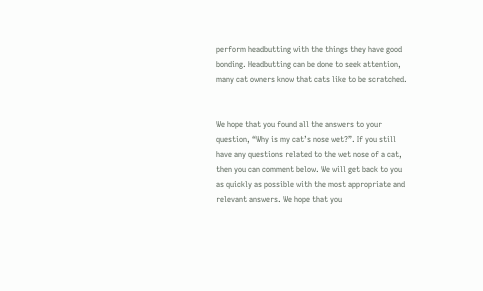perform headbutting with the things they have good bonding. Headbutting can be done to seek attention, many cat owners know that cats like to be scratched.


We hope that you found all the answers to your question, “Why is my cat’s nose wet?”. If you still have any questions related to the wet nose of a cat, then you can comment below. We will get back to you as quickly as possible with the most appropriate and relevant answers. We hope that you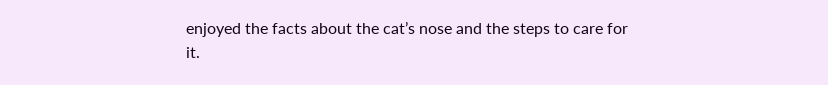enjoyed the facts about the cat’s nose and the steps to care for it.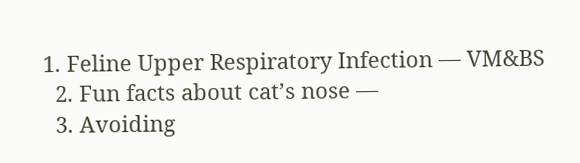1. Feline Upper Respiratory Infection — VM&BS
  2. Fun facts about cat’s nose —
  3. Avoiding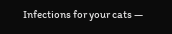Infections for your cats —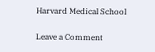Harvard Medical School

Leave a Comment